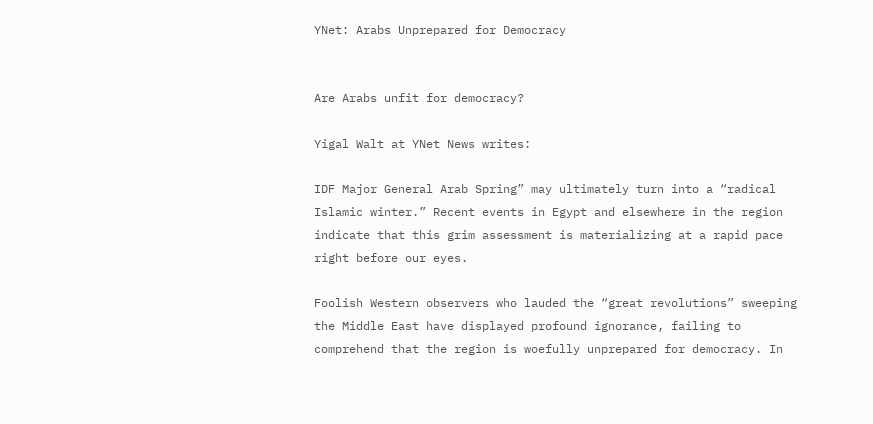YNet: Arabs Unprepared for Democracy


Are Arabs unfit for democracy?

Yigal Walt at YNet News writes:

IDF Major General Arab Spring” may ultimately turn into a “radical Islamic winter.” Recent events in Egypt and elsewhere in the region indicate that this grim assessment is materializing at a rapid pace right before our eyes.

Foolish Western observers who lauded the “great revolutions” sweeping the Middle East have displayed profound ignorance, failing to comprehend that the region is woefully unprepared for democracy. In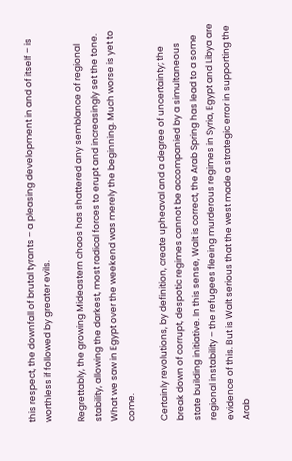this respect, the downfall of brutal tyrants – a pleasing development in and of itself – is worthless if followed by greater evils.

Regrettably, the growing Mideastern chaos has shattered any semblance of regional stability, allowing the darkest, most radical forces to erupt and increasingly set the tone. What we saw in Egypt over the weekend was merely the beginning. Much worse is yet to come.

Certainly revolutions, by definition, create upheaval and a degree of uncertainty; the break down of corrupt, despotic regimes cannot be accompanied by a simultaneous state building initiative. In this sense, Walt is correct, the Arab Spring has lead to a some regional instability – the refugees fleeing murderous regimes in Syria, Egypt and Libya are evidence of this. But is Walt serious that the west made a strategic error in supporting the Arab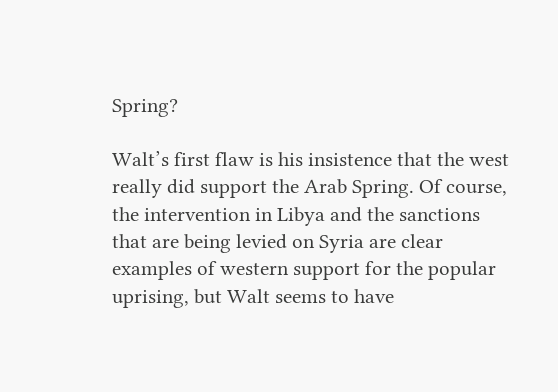Spring?

Walt’s first flaw is his insistence that the west really did support the Arab Spring. Of course, the intervention in Libya and the sanctions that are being levied on Syria are clear examples of western support for the popular uprising, but Walt seems to have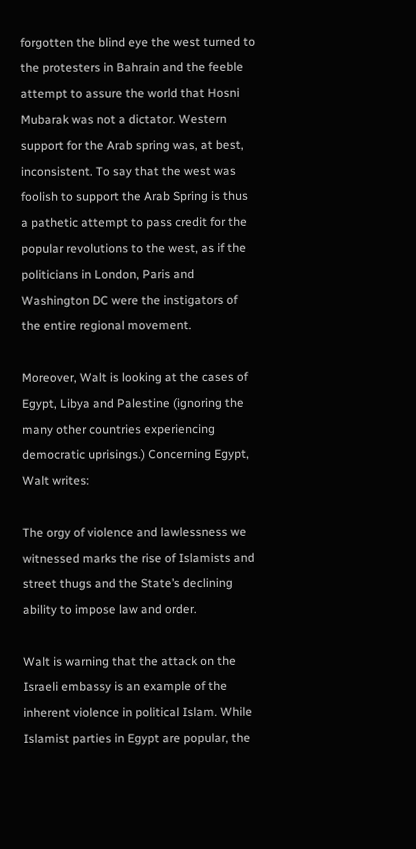forgotten the blind eye the west turned to the protesters in Bahrain and the feeble attempt to assure the world that Hosni Mubarak was not a dictator. Western support for the Arab spring was, at best, inconsistent. To say that the west was foolish to support the Arab Spring is thus a pathetic attempt to pass credit for the popular revolutions to the west, as if the politicians in London, Paris and Washington DC were the instigators of the entire regional movement.

Moreover, Walt is looking at the cases of Egypt, Libya and Palestine (ignoring the many other countries experiencing democratic uprisings.) Concerning Egypt, Walt writes:

The orgy of violence and lawlessness we witnessed marks the rise of Islamists and street thugs and the State’s declining ability to impose law and order.

Walt is warning that the attack on the Israeli embassy is an example of the inherent violence in political Islam. While Islamist parties in Egypt are popular, the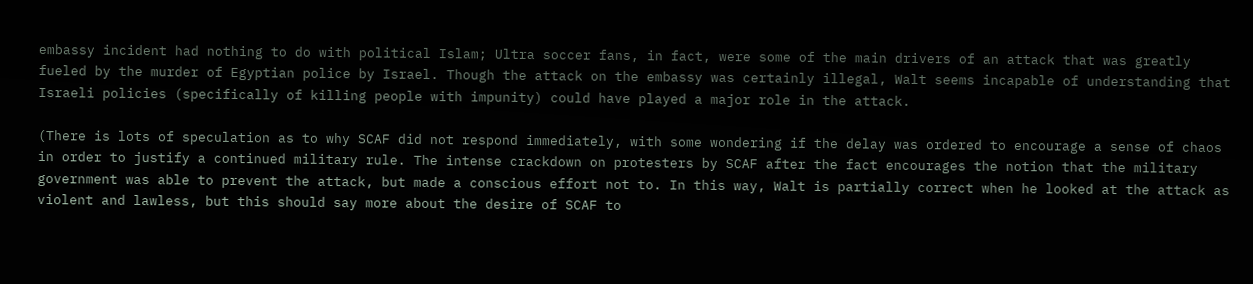embassy incident had nothing to do with political Islam; Ultra soccer fans, in fact, were some of the main drivers of an attack that was greatly fueled by the murder of Egyptian police by Israel. Though the attack on the embassy was certainly illegal, Walt seems incapable of understanding that Israeli policies (specifically of killing people with impunity) could have played a major role in the attack.

(There is lots of speculation as to why SCAF did not respond immediately, with some wondering if the delay was ordered to encourage a sense of chaos in order to justify a continued military rule. The intense crackdown on protesters by SCAF after the fact encourages the notion that the military government was able to prevent the attack, but made a conscious effort not to. In this way, Walt is partially correct when he looked at the attack as violent and lawless, but this should say more about the desire of SCAF to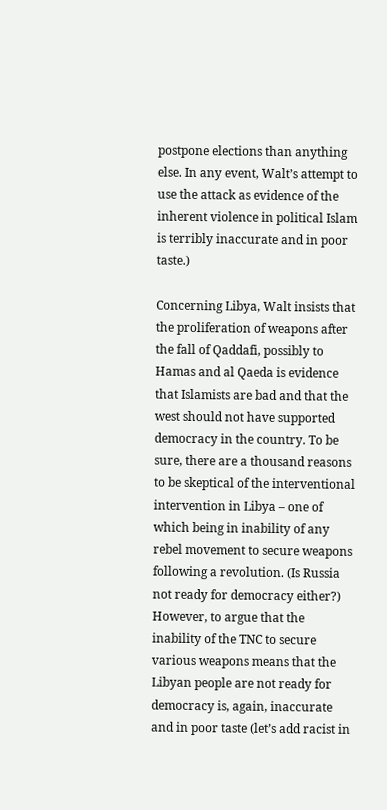postpone elections than anything else. In any event, Walt’s attempt to use the attack as evidence of the inherent violence in political Islam is terribly inaccurate and in poor taste.)

Concerning Libya, Walt insists that the proliferation of weapons after the fall of Qaddafi, possibly to Hamas and al Qaeda is evidence that Islamists are bad and that the west should not have supported democracy in the country. To be sure, there are a thousand reasons to be skeptical of the interventional intervention in Libya – one of which being in inability of any rebel movement to secure weapons following a revolution. (Is Russia not ready for democracy either?) However, to argue that the inability of the TNC to secure various weapons means that the Libyan people are not ready for democracy is, again, inaccurate and in poor taste (let’s add racist in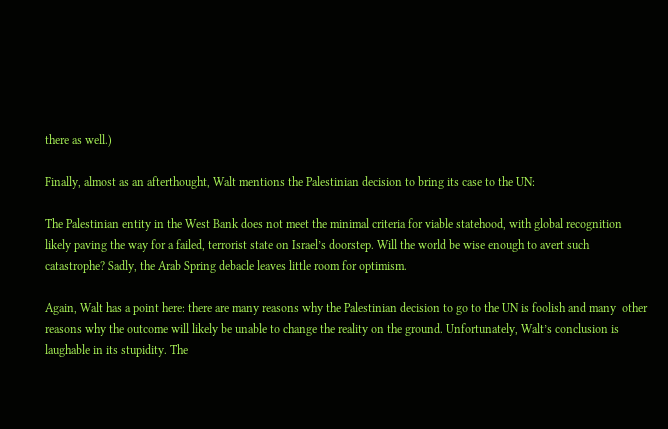there as well.)

Finally, almost as an afterthought, Walt mentions the Palestinian decision to bring its case to the UN:

The Palestinian entity in the West Bank does not meet the minimal criteria for viable statehood, with global recognition likely paving the way for a failed, terrorist state on Israel’s doorstep. Will the world be wise enough to avert such catastrophe? Sadly, the Arab Spring debacle leaves little room for optimism.

Again, Walt has a point here: there are many reasons why the Palestinian decision to go to the UN is foolish and many  other reasons why the outcome will likely be unable to change the reality on the ground. Unfortunately, Walt’s conclusion is laughable in its stupidity. The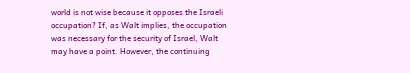world is not wise because it opposes the Israeli occupation? If, as Walt implies, the occupation was necessary for the security of Israel, Walt may have a point. However, the continuing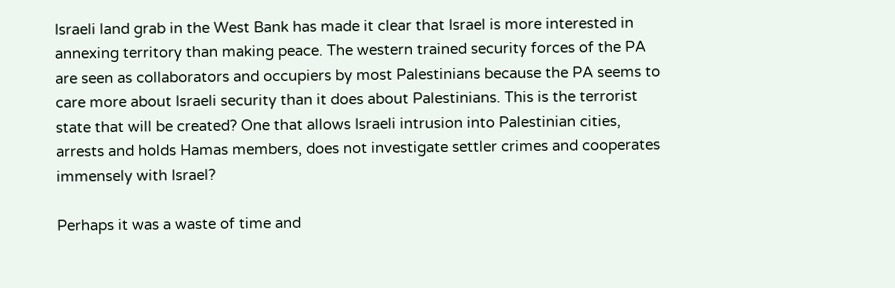Israeli land grab in the West Bank has made it clear that Israel is more interested in annexing territory than making peace. The western trained security forces of the PA are seen as collaborators and occupiers by most Palestinians because the PA seems to care more about Israeli security than it does about Palestinians. This is the terrorist state that will be created? One that allows Israeli intrusion into Palestinian cities, arrests and holds Hamas members, does not investigate settler crimes and cooperates immensely with Israel?

Perhaps it was a waste of time and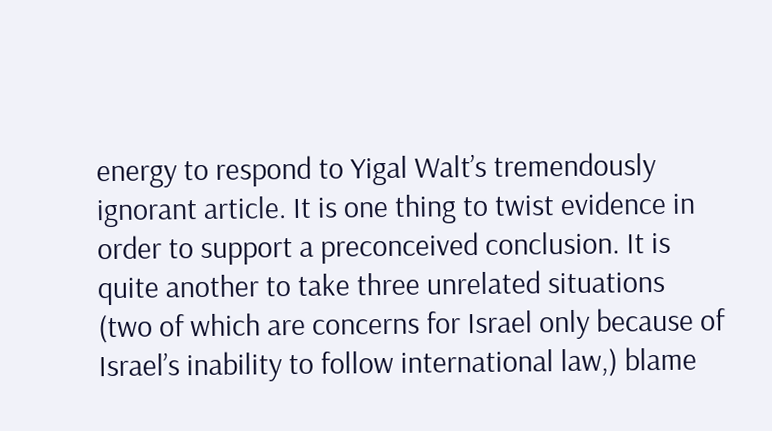energy to respond to Yigal Walt’s tremendously ignorant article. It is one thing to twist evidence in order to support a preconceived conclusion. It is quite another to take three unrelated situations (two of which are concerns for Israel only because of Israel’s inability to follow international law,) blame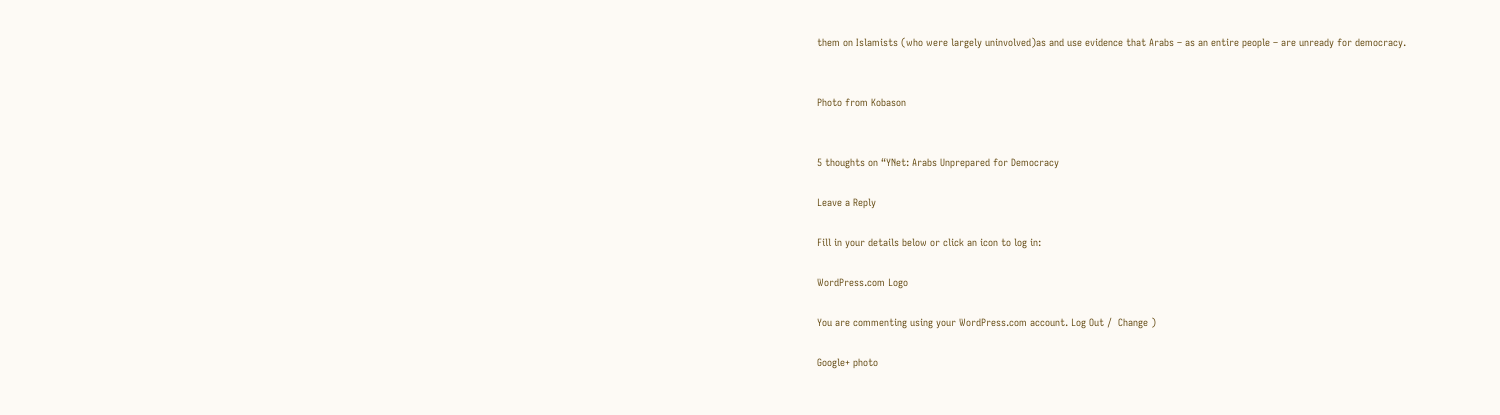them on Islamists (who were largely uninvolved)as and use evidence that Arabs – as an entire people – are unready for democracy.


Photo from Kobason


5 thoughts on “YNet: Arabs Unprepared for Democracy

Leave a Reply

Fill in your details below or click an icon to log in:

WordPress.com Logo

You are commenting using your WordPress.com account. Log Out /  Change )

Google+ photo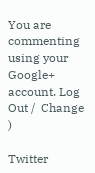You are commenting using your Google+ account. Log Out /  Change )

Twitter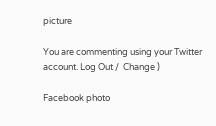picture

You are commenting using your Twitter account. Log Out /  Change )

Facebook photo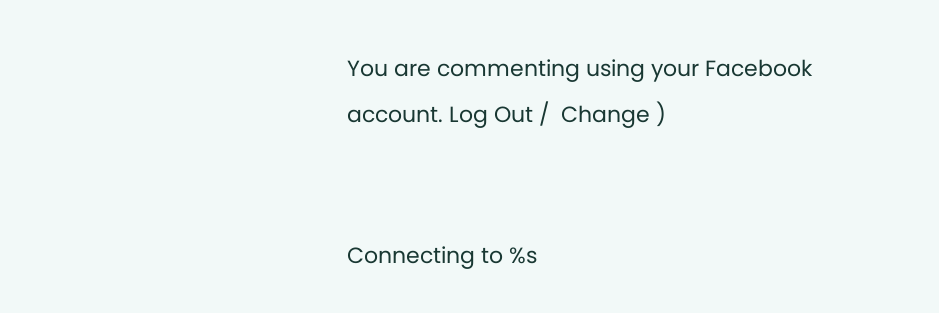You are commenting using your Facebook account. Log Out /  Change )


Connecting to %s